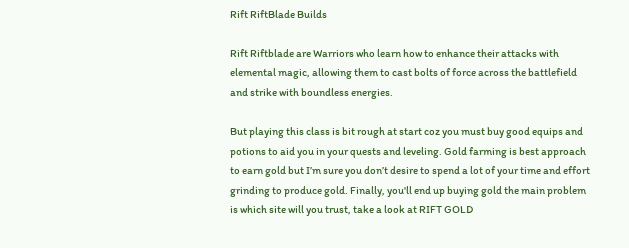Rift RiftBlade Builds

Rift Riftblade are Warriors who learn how to enhance their attacks with elemental magic, allowing them to cast bolts of force across the battlefield and strike with boundless energies.

But playing this class is bit rough at start coz you must buy good equips and potions to aid you in your quests and leveling. Gold farming is best approach to earn gold but I’m sure you don’t desire to spend a lot of your time and effort grinding to produce gold. Finally, you'll end up buying gold the main problem is which site will you trust, take a look at RIFT GOLD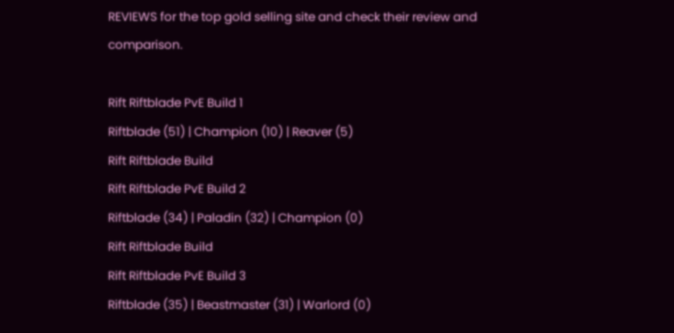REVIEWS for the top gold selling site and check their review and comparison.

Rift Riftblade PvE Build 1
Riftblade (51) | Champion (10) | Reaver (5)
Rift Riftblade Build
Rift Riftblade PvE Build 2
Riftblade (34) | Paladin (32) | Champion (0)
Rift Riftblade Build
Rift Riftblade PvE Build 3
Riftblade (35) | Beastmaster (31) | Warlord (0)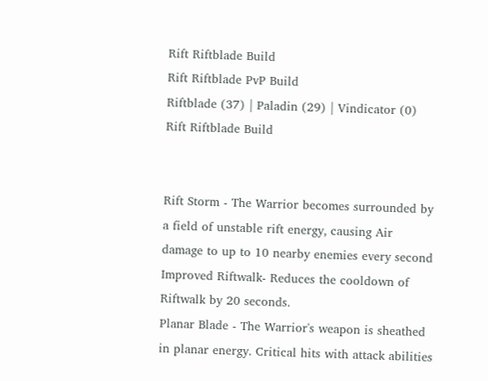Rift Riftblade Build
Rift Riftblade PvP Build
Riftblade (37) | Paladin (29) | Vindicator (0)
Rift Riftblade Build


Rift Storm - The Warrior becomes surrounded by a field of unstable rift energy, causing Air damage to up to 10 nearby enemies every second Improved Riftwalk- Reduces the cooldown of Riftwalk by 20 seconds.
Planar Blade - The Warrior's weapon is sheathed in planar energy. Critical hits with attack abilities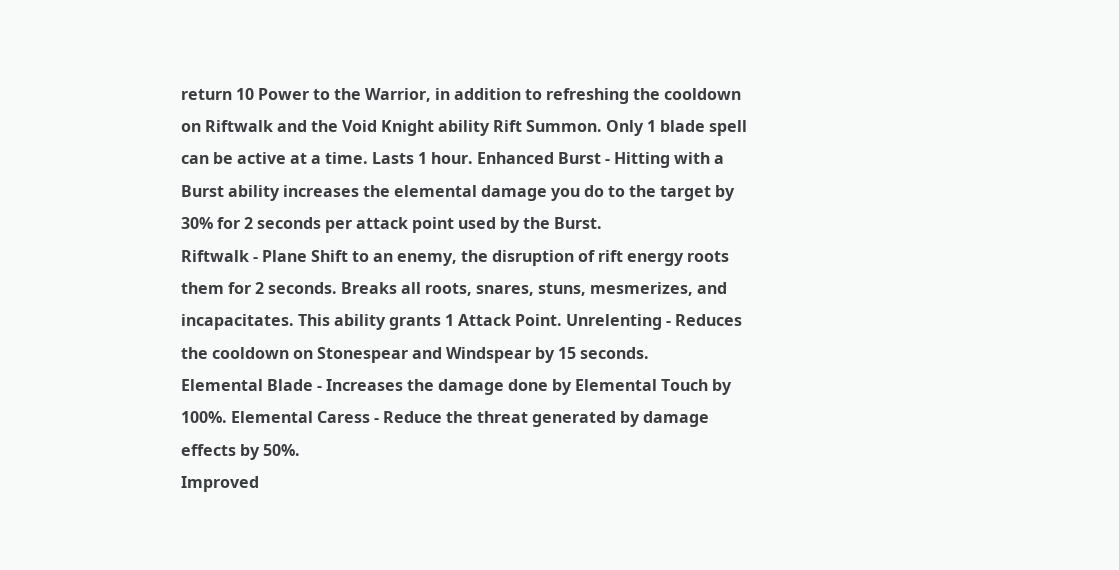return 10 Power to the Warrior, in addition to refreshing the cooldown on Riftwalk and the Void Knight ability Rift Summon. Only 1 blade spell can be active at a time. Lasts 1 hour. Enhanced Burst - Hitting with a Burst ability increases the elemental damage you do to the target by 30% for 2 seconds per attack point used by the Burst.
Riftwalk - Plane Shift to an enemy, the disruption of rift energy roots them for 2 seconds. Breaks all roots, snares, stuns, mesmerizes, and incapacitates. This ability grants 1 Attack Point. Unrelenting - Reduces the cooldown on Stonespear and Windspear by 15 seconds.
Elemental Blade - Increases the damage done by Elemental Touch by 100%. Elemental Caress - Reduce the threat generated by damage effects by 50%.
Improved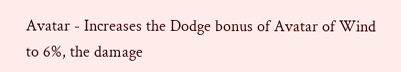Avatar - Increases the Dodge bonus of Avatar of Wind to 6%, the damage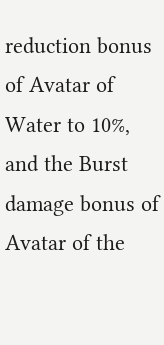reduction bonus of Avatar of Water to 10%, and the Burst damage bonus of Avatar of the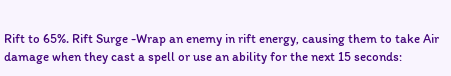Rift to 65%. Rift Surge -Wrap an enemy in rift energy, causing them to take Air damage when they cast a spell or use an ability for the next 15 seconds: